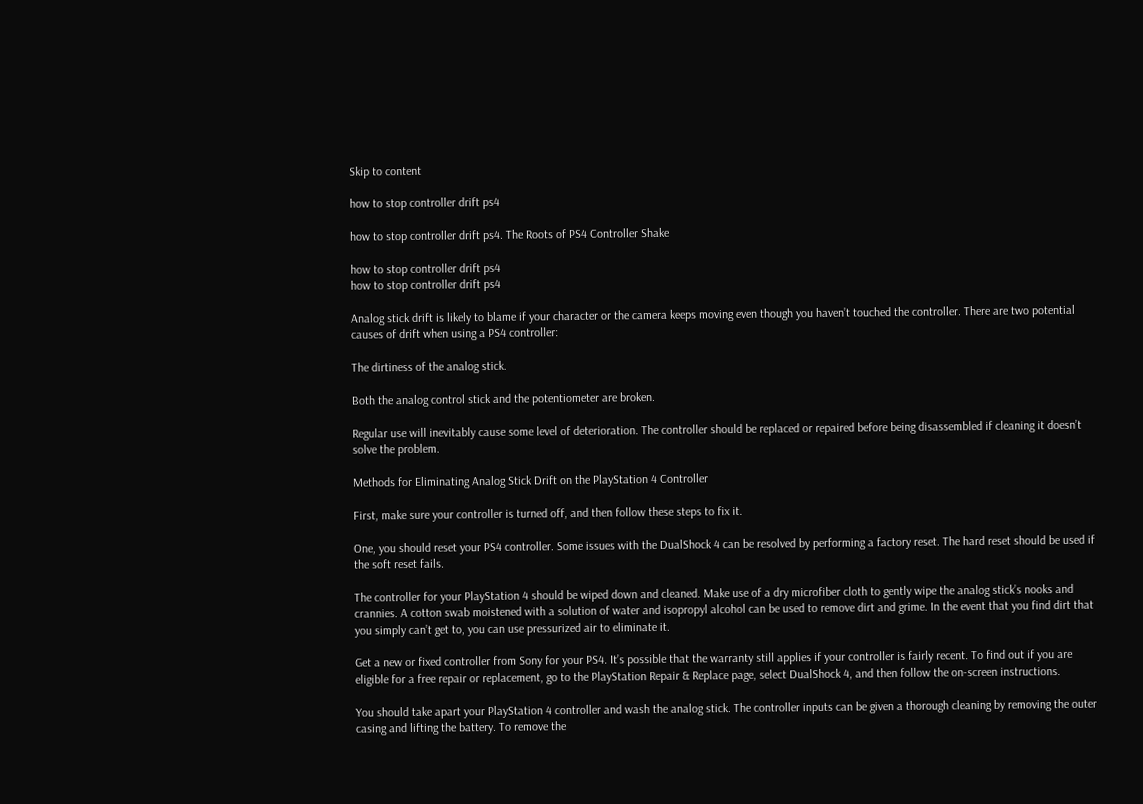Skip to content

how to stop controller drift ps4

how to stop controller drift ps4. The Roots of PS4 Controller Shake

how to stop controller drift ps4
how to stop controller drift ps4

Analog stick drift is likely to blame if your character or the camera keeps moving even though you haven’t touched the controller. There are two potential causes of drift when using a PS4 controller:

The dirtiness of the analog stick.

Both the analog control stick and the potentiometer are broken.

Regular use will inevitably cause some level of deterioration. The controller should be replaced or repaired before being disassembled if cleaning it doesn’t solve the problem.

Methods for Eliminating Analog Stick Drift on the PlayStation 4 Controller

First, make sure your controller is turned off, and then follow these steps to fix it.

One, you should reset your PS4 controller. Some issues with the DualShock 4 can be resolved by performing a factory reset. The hard reset should be used if the soft reset fails.

The controller for your PlayStation 4 should be wiped down and cleaned. Make use of a dry microfiber cloth to gently wipe the analog stick’s nooks and crannies. A cotton swab moistened with a solution of water and isopropyl alcohol can be used to remove dirt and grime. In the event that you find dirt that you simply can’t get to, you can use pressurized air to eliminate it.

Get a new or fixed controller from Sony for your PS4. It’s possible that the warranty still applies if your controller is fairly recent. To find out if you are eligible for a free repair or replacement, go to the PlayStation Repair & Replace page, select DualShock 4, and then follow the on-screen instructions.

You should take apart your PlayStation 4 controller and wash the analog stick. The controller inputs can be given a thorough cleaning by removing the outer casing and lifting the battery. To remove the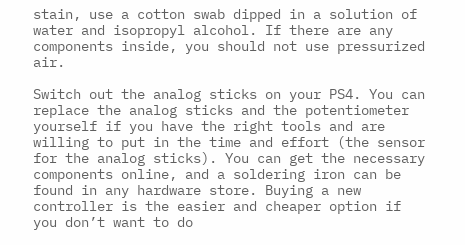stain, use a cotton swab dipped in a solution of water and isopropyl alcohol. If there are any components inside, you should not use pressurized air.

Switch out the analog sticks on your PS4. You can replace the analog sticks and the potentiometer yourself if you have the right tools and are willing to put in the time and effort (the sensor for the analog sticks). You can get the necessary components online, and a soldering iron can be found in any hardware store. Buying a new controller is the easier and cheaper option if you don’t want to do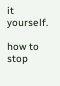it yourself.

how to stop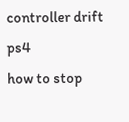controller drift ps4
how to stop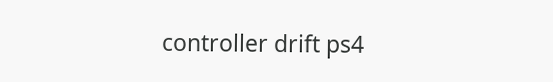controller drift ps4